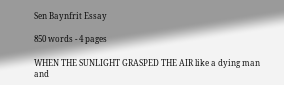Sen Baynfrit Essay

850 words - 4 pages

WHEN THE SUNLIGHT GRASPED THE AIR like a dying man and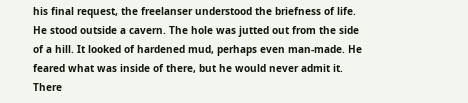his final request, the freelanser understood the briefness of life.
He stood outside a cavern. The hole was jutted out from the side of a hill. It looked of hardened mud, perhaps even man-made. He feared what was inside of there, but he would never admit it. There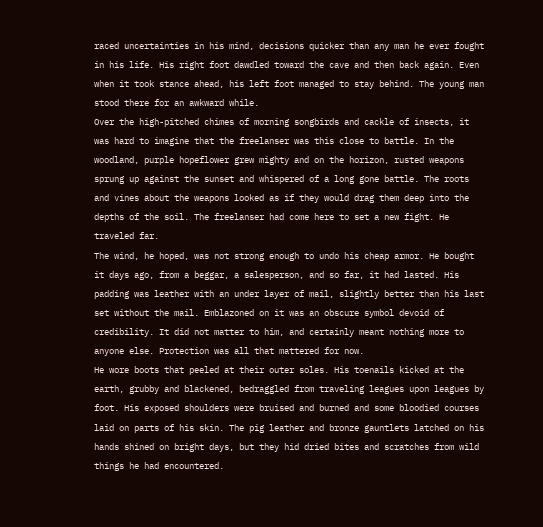raced uncertainties in his mind, decisions quicker than any man he ever fought in his life. His right foot dawdled toward the cave and then back again. Even when it took stance ahead, his left foot managed to stay behind. The young man stood there for an awkward while.
Over the high-pitched chimes of morning songbirds and cackle of insects, it was hard to imagine that the freelanser was this close to battle. In the woodland, purple hopeflower grew mighty and on the horizon, rusted weapons sprung up against the sunset and whispered of a long gone battle. The roots and vines about the weapons looked as if they would drag them deep into the depths of the soil. The freelanser had come here to set a new fight. He traveled far.
The wind, he hoped, was not strong enough to undo his cheap armor. He bought it days ago, from a beggar, a salesperson, and so far, it had lasted. His padding was leather with an under layer of mail, slightly better than his last set without the mail. Emblazoned on it was an obscure symbol devoid of credibility. It did not matter to him, and certainly meant nothing more to anyone else. Protection was all that mattered for now.
He wore boots that peeled at their outer soles. His toenails kicked at the earth, grubby and blackened, bedraggled from traveling leagues upon leagues by foot. His exposed shoulders were bruised and burned and some bloodied courses laid on parts of his skin. The pig leather and bronze gauntlets latched on his hands shined on bright days, but they hid dried bites and scratches from wild things he had encountered.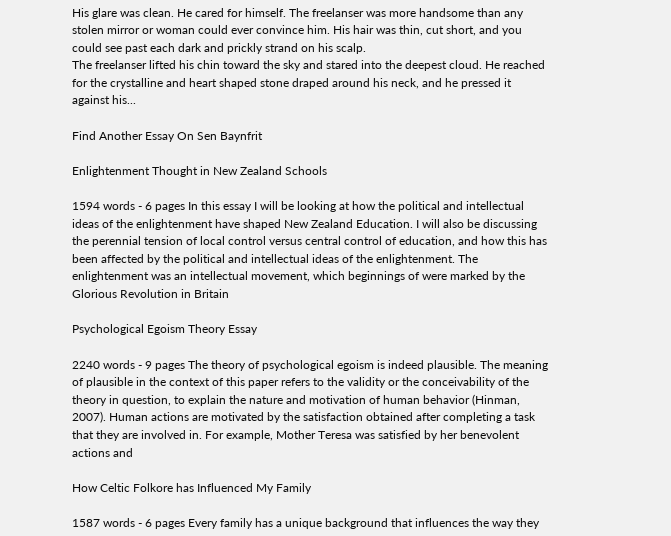His glare was clean. He cared for himself. The freelanser was more handsome than any stolen mirror or woman could ever convince him. His hair was thin, cut short, and you could see past each dark and prickly strand on his scalp.
The freelanser lifted his chin toward the sky and stared into the deepest cloud. He reached for the crystalline and heart shaped stone draped around his neck, and he pressed it against his...

Find Another Essay On Sen Baynfrit

Enlightenment Thought in New Zealand Schools

1594 words - 6 pages In this essay I will be looking at how the political and intellectual ideas of the enlightenment have shaped New Zealand Education. I will also be discussing the perennial tension of local control versus central control of education, and how this has been affected by the political and intellectual ideas of the enlightenment. The enlightenment was an intellectual movement, which beginnings of were marked by the Glorious Revolution in Britain

Psychological Egoism Theory Essay

2240 words - 9 pages The theory of psychological egoism is indeed plausible. The meaning of plausible in the context of this paper refers to the validity or the conceivability of the theory in question, to explain the nature and motivation of human behavior (Hinman, 2007). Human actions are motivated by the satisfaction obtained after completing a task that they are involved in. For example, Mother Teresa was satisfied by her benevolent actions and

How Celtic Folkore has Influenced My Family

1587 words - 6 pages Every family has a unique background that influences the way they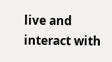live and interact with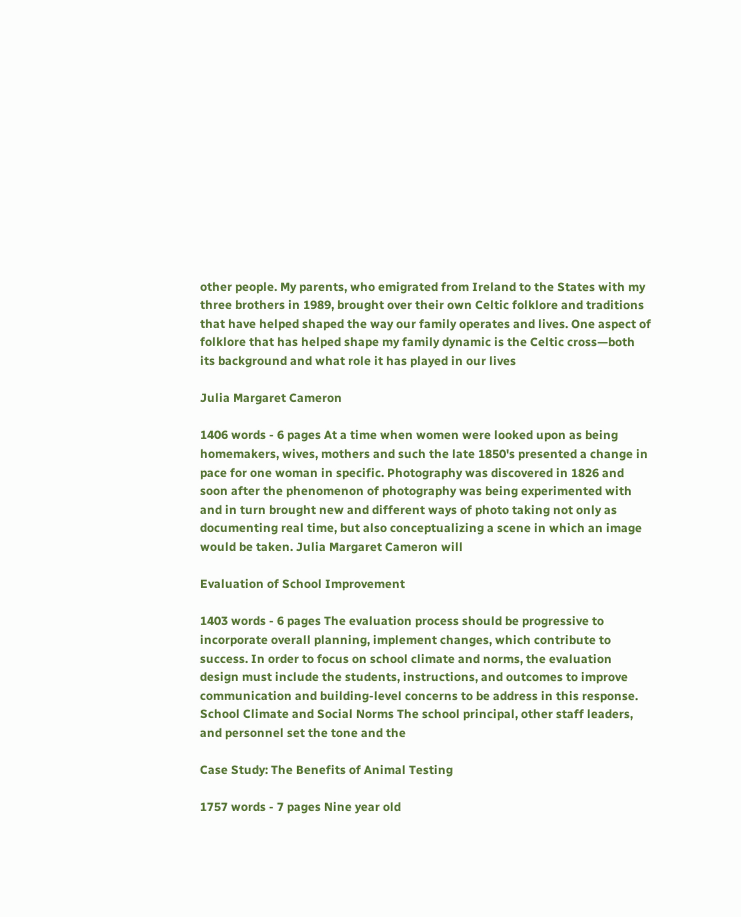other people. My parents, who emigrated from Ireland to the States with my three brothers in 1989, brought over their own Celtic folklore and traditions that have helped shaped the way our family operates and lives. One aspect of folklore that has helped shape my family dynamic is the Celtic cross—both its background and what role it has played in our lives

Julia Margaret Cameron

1406 words - 6 pages At a time when women were looked upon as being homemakers, wives, mothers and such the late 1850's presented a change in pace for one woman in specific. Photography was discovered in 1826 and soon after the phenomenon of photography was being experimented with and in turn brought new and different ways of photo taking not only as documenting real time, but also conceptualizing a scene in which an image would be taken. Julia Margaret Cameron will

Evaluation of School Improvement

1403 words - 6 pages The evaluation process should be progressive to incorporate overall planning, implement changes, which contribute to success. In order to focus on school climate and norms, the evaluation design must include the students, instructions, and outcomes to improve communication and building-level concerns to be address in this response. School Climate and Social Norms The school principal, other staff leaders, and personnel set the tone and the

Case Study: The Benefits of Animal Testing

1757 words - 7 pages Nine year old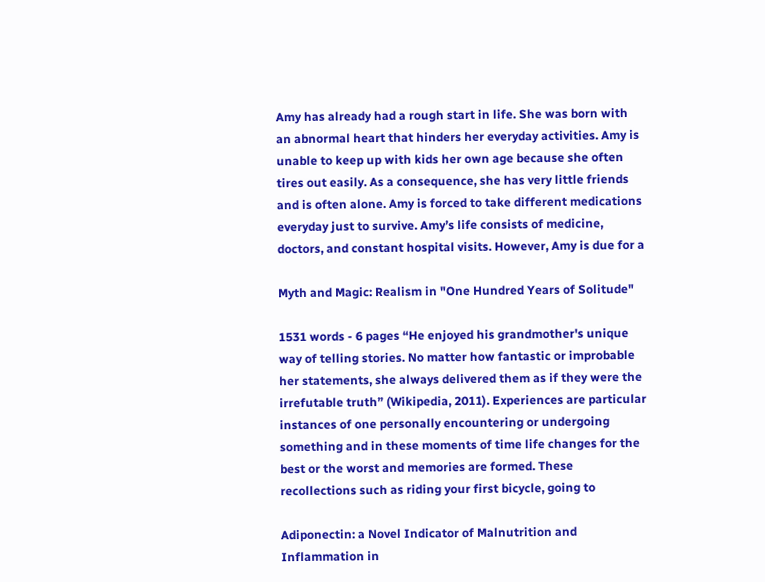Amy has already had a rough start in life. She was born with an abnormal heart that hinders her everyday activities. Amy is unable to keep up with kids her own age because she often tires out easily. As a consequence, she has very little friends and is often alone. Amy is forced to take different medications everyday just to survive. Amy’s life consists of medicine, doctors, and constant hospital visits. However, Amy is due for a

Myth and Magic: Realism in "One Hundred Years of Solitude"

1531 words - 6 pages “He enjoyed his grandmother's unique way of telling stories. No matter how fantastic or improbable her statements, she always delivered them as if they were the irrefutable truth” (Wikipedia, 2011). Experiences are particular instances of one personally encountering or undergoing something and in these moments of time life changes for the best or the worst and memories are formed. These recollections such as riding your first bicycle, going to

Adiponectin: a Novel Indicator of Malnutrition and Inflammation in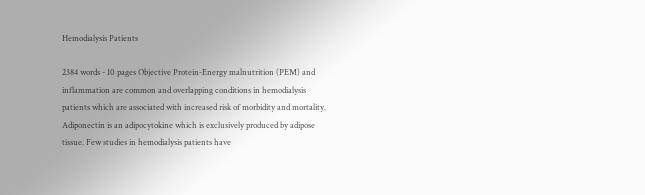Hemodialysis Patients

2384 words - 10 pages Objective Protein-Energy malnutrition (PEM) and inflammation are common and overlapping conditions in hemodialysis patients which are associated with increased risk of morbidity and mortality. Adiponectin is an adipocytokine which is exclusively produced by adipose tissue. Few studies in hemodialysis patients have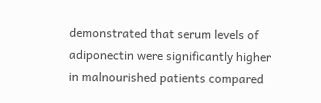demonstrated that serum levels of adiponectin were significantly higher in malnourished patients compared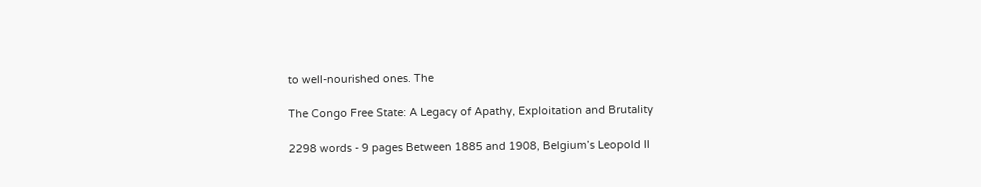to well-nourished ones. The

The Congo Free State: A Legacy of Apathy, Exploitation and Brutality

2298 words - 9 pages Between 1885 and 1908, Belgium’s Leopold II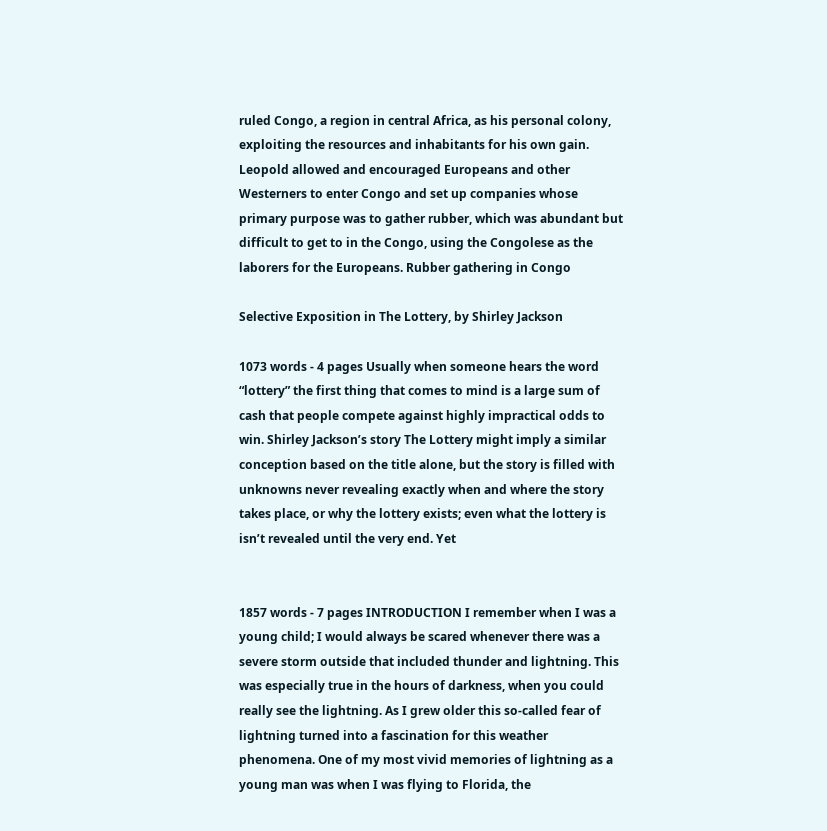ruled Congo, a region in central Africa, as his personal colony, exploiting the resources and inhabitants for his own gain. Leopold allowed and encouraged Europeans and other Westerners to enter Congo and set up companies whose primary purpose was to gather rubber, which was abundant but difficult to get to in the Congo, using the Congolese as the laborers for the Europeans. Rubber gathering in Congo

Selective Exposition in The Lottery, by Shirley Jackson

1073 words - 4 pages Usually when someone hears the word “lottery” the first thing that comes to mind is a large sum of cash that people compete against highly impractical odds to win. Shirley Jackson’s story The Lottery might imply a similar conception based on the title alone, but the story is filled with unknowns never revealing exactly when and where the story takes place, or why the lottery exists; even what the lottery is isn’t revealed until the very end. Yet


1857 words - 7 pages INTRODUCTION I remember when I was a young child; I would always be scared whenever there was a severe storm outside that included thunder and lightning. This was especially true in the hours of darkness, when you could really see the lightning. As I grew older this so-called fear of lightning turned into a fascination for this weather phenomena. One of my most vivid memories of lightning as a young man was when I was flying to Florida, the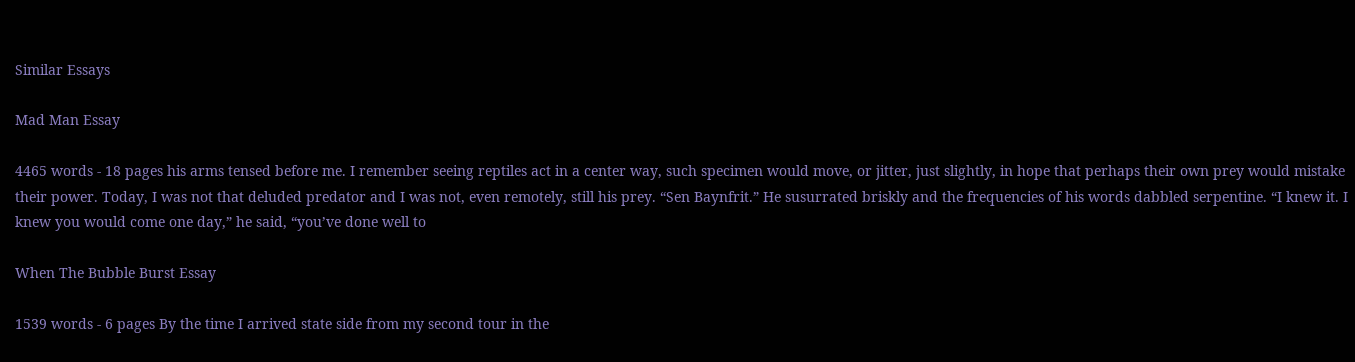Similar Essays

Mad Man Essay

4465 words - 18 pages his arms tensed before me. I remember seeing reptiles act in a center way, such specimen would move, or jitter, just slightly, in hope that perhaps their own prey would mistake their power. Today, I was not that deluded predator and I was not, even remotely, still his prey. “Sen Baynfrit.” He susurrated briskly and the frequencies of his words dabbled serpentine. “I knew it. I knew you would come one day,” he said, “you’ve done well to

When The Bubble Burst Essay

1539 words - 6 pages By the time I arrived state side from my second tour in the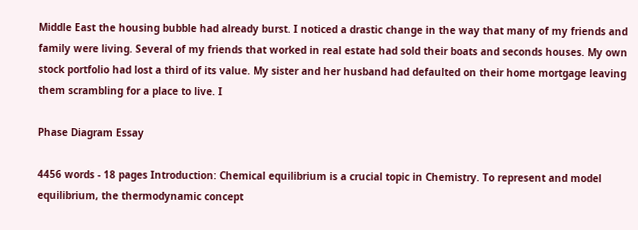Middle East the housing bubble had already burst. I noticed a drastic change in the way that many of my friends and family were living. Several of my friends that worked in real estate had sold their boats and seconds houses. My own stock portfolio had lost a third of its value. My sister and her husband had defaulted on their home mortgage leaving them scrambling for a place to live. I

Phase Diagram Essay

4456 words - 18 pages Introduction: Chemical equilibrium is a crucial topic in Chemistry. To represent and model equilibrium, the thermodynamic concept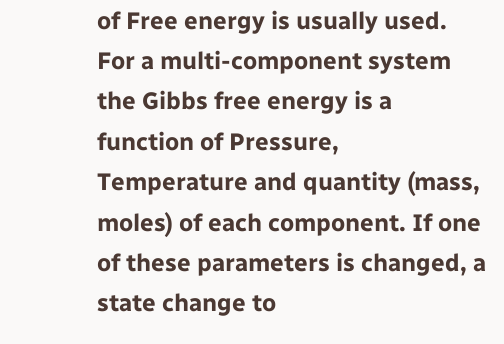of Free energy is usually used. For a multi-component system the Gibbs free energy is a function of Pressure, Temperature and quantity (mass, moles) of each component. If one of these parameters is changed, a state change to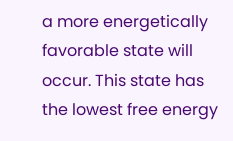a more energetically favorable state will occur. This state has the lowest free energy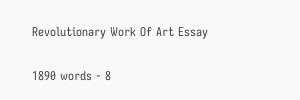Revolutionary Work Of Art Essay

1890 words - 8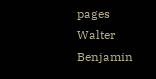pages Walter Benjamin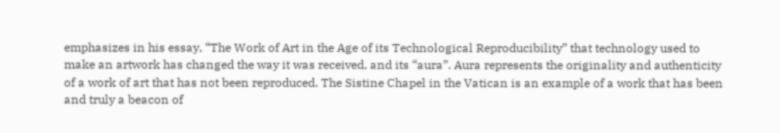emphasizes in his essay, “The Work of Art in the Age of its Technological Reproducibility” that technology used to make an artwork has changed the way it was received, and its “aura”. Aura represents the originality and authenticity of a work of art that has not been reproduced. The Sistine Chapel in the Vatican is an example of a work that has been and truly a beacon of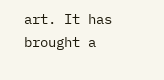art. It has brought a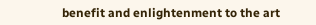benefit and enlightenment to the art